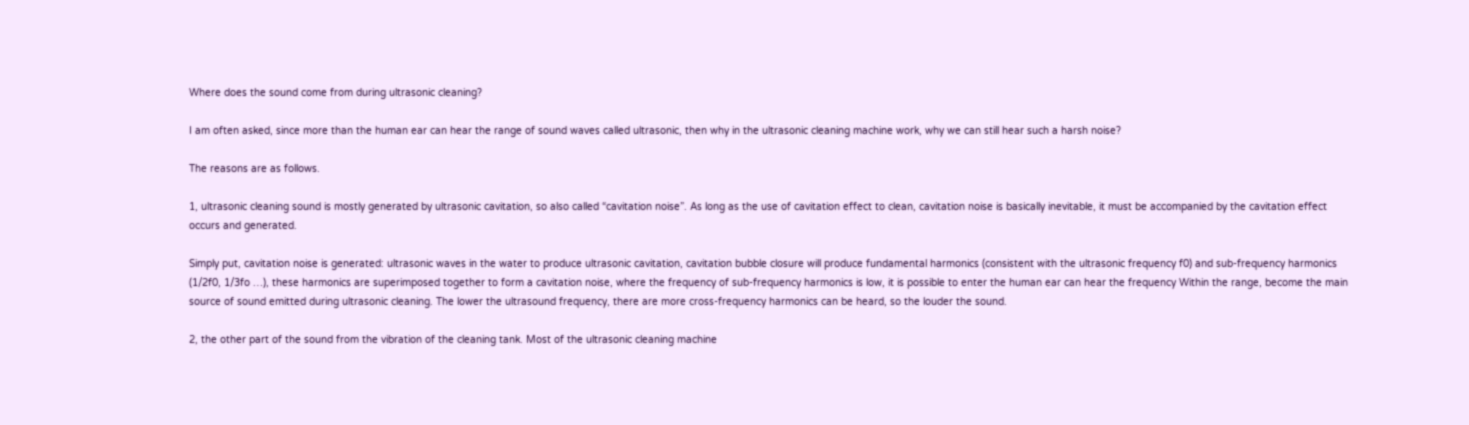Where does the sound come from during ultrasonic cleaning?

I am often asked, since more than the human ear can hear the range of sound waves called ultrasonic, then why in the ultrasonic cleaning machine work, why we can still hear such a harsh noise?

The reasons are as follows.

1, ultrasonic cleaning sound is mostly generated by ultrasonic cavitation, so also called “cavitation noise”. As long as the use of cavitation effect to clean, cavitation noise is basically inevitable, it must be accompanied by the cavitation effect occurs and generated.

Simply put, cavitation noise is generated: ultrasonic waves in the water to produce ultrasonic cavitation, cavitation bubble closure will produce fundamental harmonics (consistent with the ultrasonic frequency f0) and sub-frequency harmonics (1/2f0, 1/3fo …), these harmonics are superimposed together to form a cavitation noise, where the frequency of sub-frequency harmonics is low, it is possible to enter the human ear can hear the frequency Within the range, become the main source of sound emitted during ultrasonic cleaning. The lower the ultrasound frequency, there are more cross-frequency harmonics can be heard, so the louder the sound.

2, the other part of the sound from the vibration of the cleaning tank. Most of the ultrasonic cleaning machine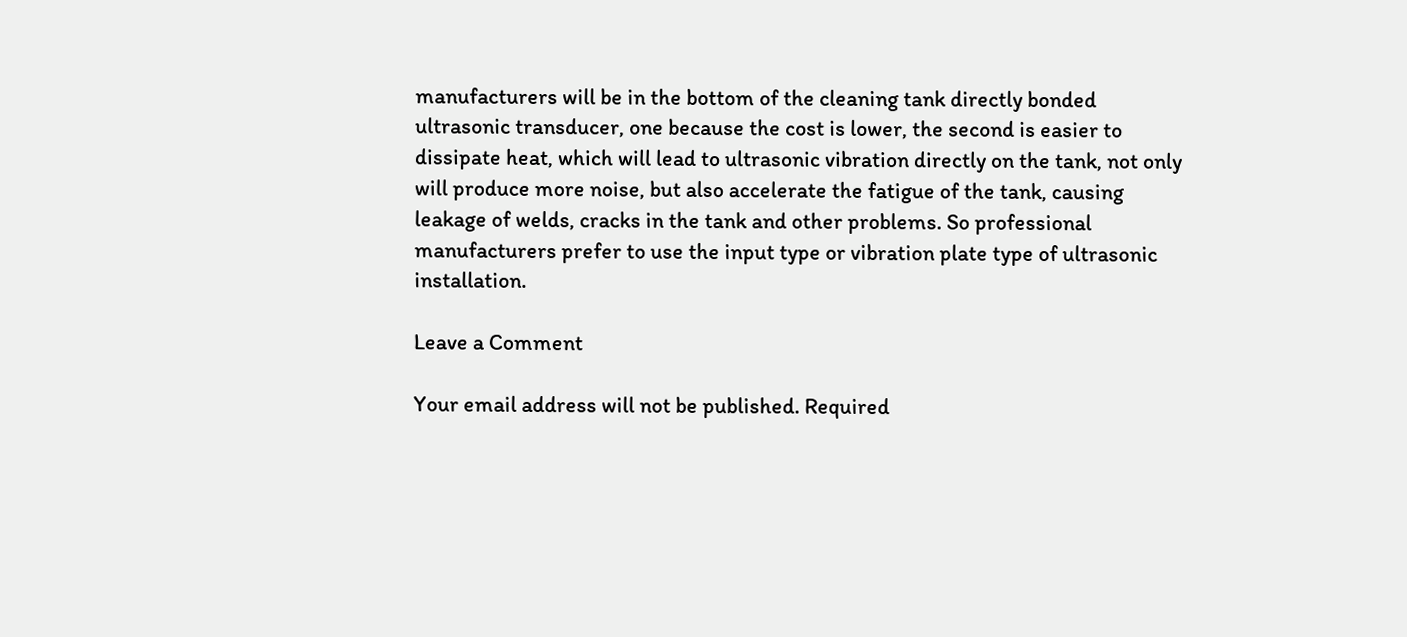manufacturers will be in the bottom of the cleaning tank directly bonded ultrasonic transducer, one because the cost is lower, the second is easier to dissipate heat, which will lead to ultrasonic vibration directly on the tank, not only will produce more noise, but also accelerate the fatigue of the tank, causing leakage of welds, cracks in the tank and other problems. So professional manufacturers prefer to use the input type or vibration plate type of ultrasonic installation.

Leave a Comment

Your email address will not be published. Required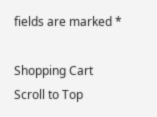fields are marked *

Shopping Cart
Scroll to Top